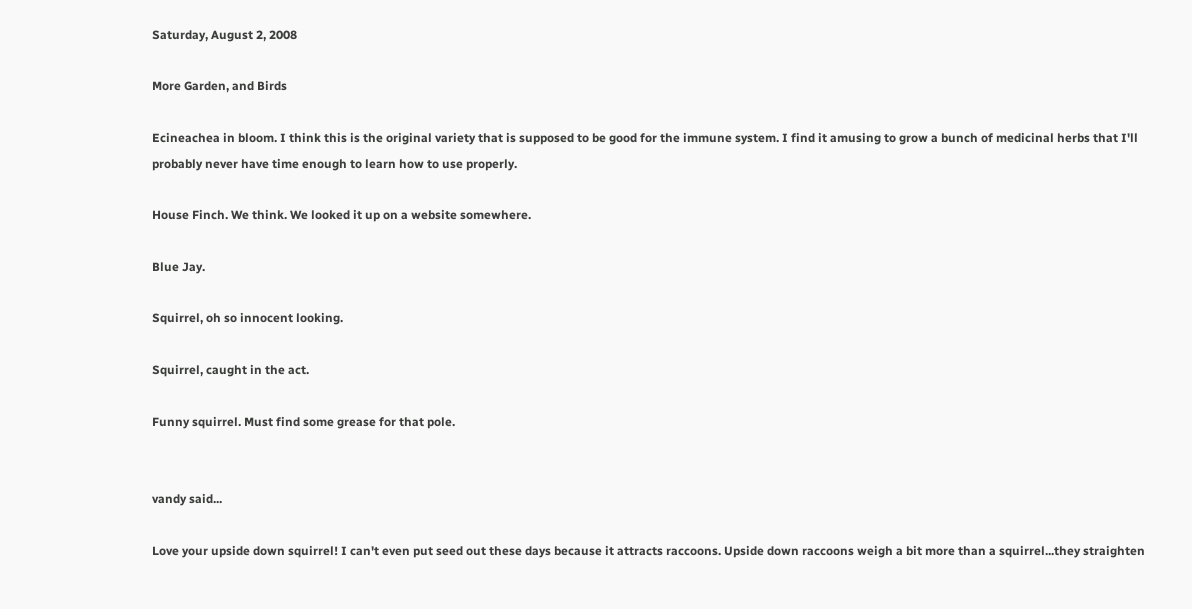Saturday, August 2, 2008

More Garden, and Birds

Ecineachea in bloom. I think this is the original variety that is supposed to be good for the immune system. I find it amusing to grow a bunch of medicinal herbs that I'll probably never have time enough to learn how to use properly.

House Finch. We think. We looked it up on a website somewhere.

Blue Jay.

Squirrel, oh so innocent looking.

Squirrel, caught in the act.

Funny squirrel. Must find some grease for that pole.


vandy said...

Love your upside down squirrel! I can't even put seed out these days because it attracts raccoons. Upside down raccoons weigh a bit more than a squirrel...they straighten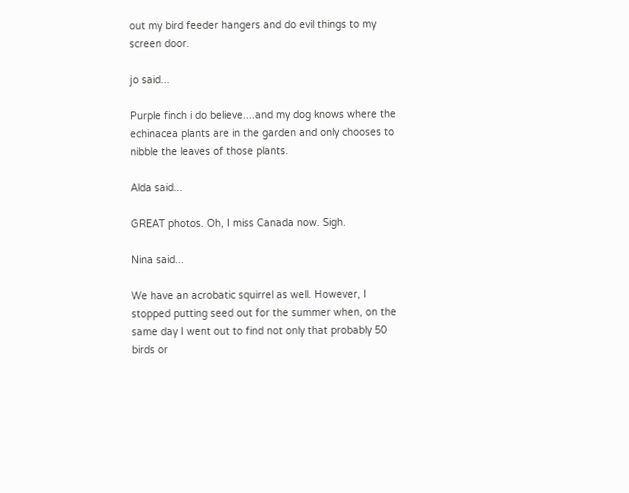out my bird feeder hangers and do evil things to my screen door.

jo said...

Purple finch i do believe....and my dog knows where the echinacea plants are in the garden and only chooses to nibble the leaves of those plants.

Alda said...

GREAT photos. Oh, I miss Canada now. Sigh.

Nina said...

We have an acrobatic squirrel as well. However, I stopped putting seed out for the summer when, on the same day I went out to find not only that probably 50 birds or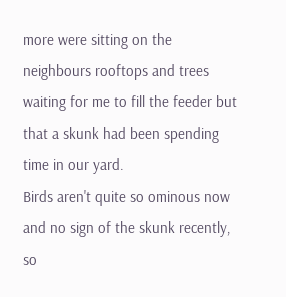more were sitting on the neighbours rooftops and trees waiting for me to fill the feeder but that a skunk had been spending time in our yard.
Birds aren't quite so ominous now and no sign of the skunk recently, so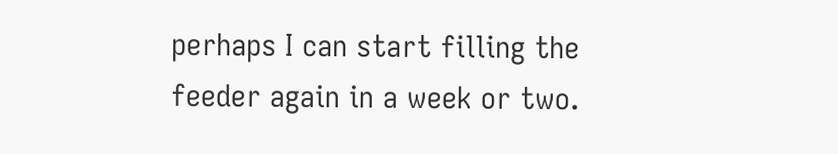perhaps I can start filling the feeder again in a week or two.